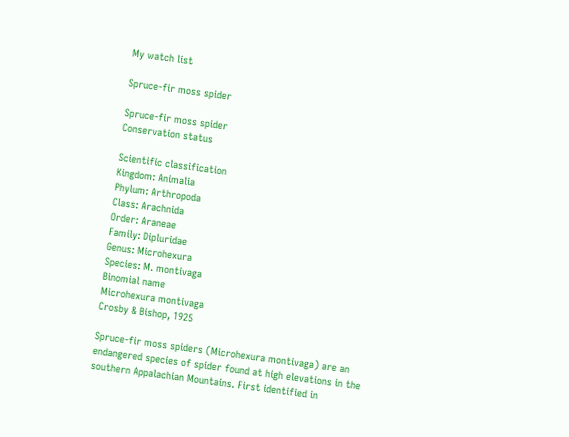My watch list

Spruce-fir moss spider

Spruce-fir moss spider
Conservation status

Scientific classification
Kingdom: Animalia
Phylum: Arthropoda
Class: Arachnida
Order: Araneae
Family: Dipluridae
Genus: Microhexura
Species: M. montivaga
Binomial name
Microhexura montivaga
Crosby & Bishop, 1925

Spruce-fir moss spiders (Microhexura montivaga) are an endangered species of spider found at high elevations in the southern Appalachian Mountains. First identified in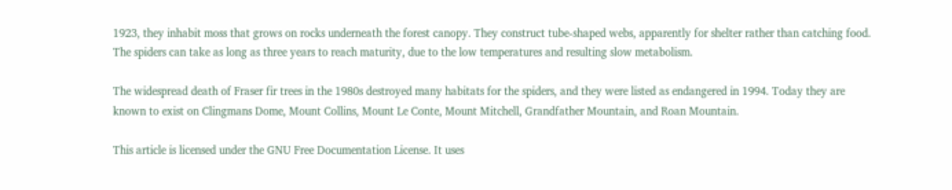1923, they inhabit moss that grows on rocks underneath the forest canopy. They construct tube-shaped webs, apparently for shelter rather than catching food. The spiders can take as long as three years to reach maturity, due to the low temperatures and resulting slow metabolism.

The widespread death of Fraser fir trees in the 1980s destroyed many habitats for the spiders, and they were listed as endangered in 1994. Today they are known to exist on Clingmans Dome, Mount Collins, Mount Le Conte, Mount Mitchell, Grandfather Mountain, and Roan Mountain.

This article is licensed under the GNU Free Documentation License. It uses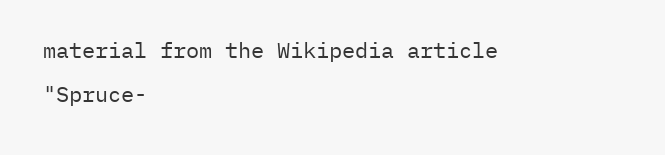material from the Wikipedia article "Spruce-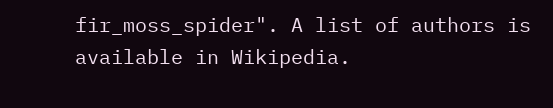fir_moss_spider". A list of authors is available in Wikipedia.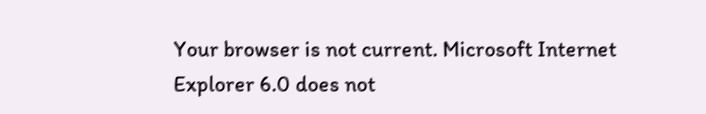Your browser is not current. Microsoft Internet Explorer 6.0 does not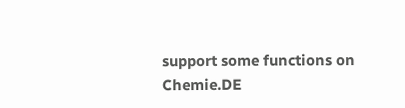support some functions on Chemie.DE